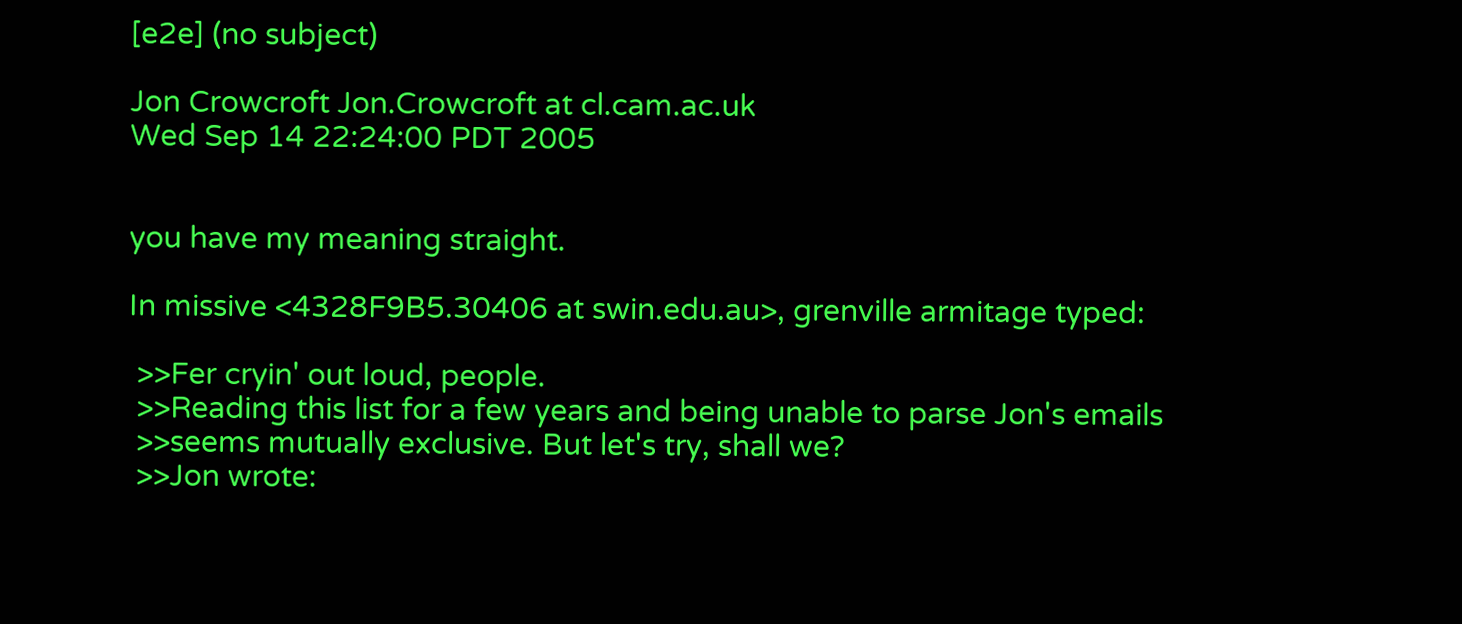[e2e] (no subject)

Jon Crowcroft Jon.Crowcroft at cl.cam.ac.uk
Wed Sep 14 22:24:00 PDT 2005


you have my meaning straight.

In missive <4328F9B5.30406 at swin.edu.au>, grenville armitage typed:

 >>Fer cryin' out loud, people.
 >>Reading this list for a few years and being unable to parse Jon's emails
 >>seems mutually exclusive. But let's try, shall we?
 >>Jon wrote: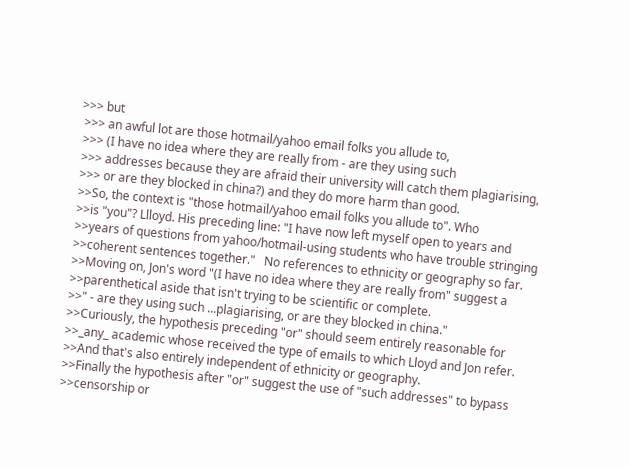>>> but
 >>> an awful lot are those hotmail/yahoo email folks you allude to,
 >>> (I have no idea where they are really from - are they using such
 >>> addresses because they are afraid their university will catch them plagiarising,
 >>> or are they blocked in china?) and they do more harm than good.
 >>So, the context is "those hotmail/yahoo email folks you allude to". Who
 >>is "you"? Llloyd. His preceding line: "I have now left myself open to years and
 >>years of questions from yahoo/hotmail-using students who have trouble stringing
 >>coherent sentences together."   No references to ethnicity or geography so far.
 >>Moving on, Jon's word "(I have no idea where they are really from" suggest a
 >>parenthetical aside that isn't trying to be scientific or complete.
 >>" - are they using such ...plagiarising, or are they blocked in china."
 >>Curiously, the hypothesis preceding "or" should seem entirely reasonable for
 >>_any_ academic whose received the type of emails to which Lloyd and Jon refer.
 >>And that's also entirely independent of ethnicity or geography.
 >>Finally the hypothesis after "or" suggest the use of "such addresses" to bypass
 >>censorship or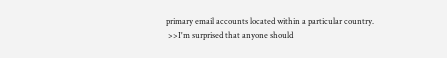primary email accounts located within a particular country.
 >>I'm surprised that anyone should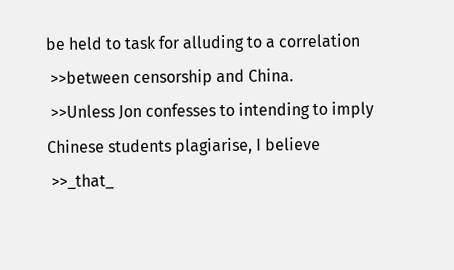be held to task for alluding to a correlation
 >>between censorship and China.
 >>Unless Jon confesses to intending to imply Chinese students plagiarise, I believe
 >>_that_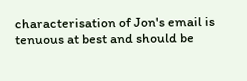characterisation of Jon's email is tenuous at best and should be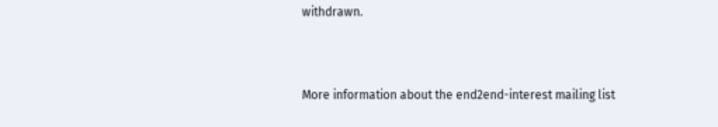withdrawn.



More information about the end2end-interest mailing list